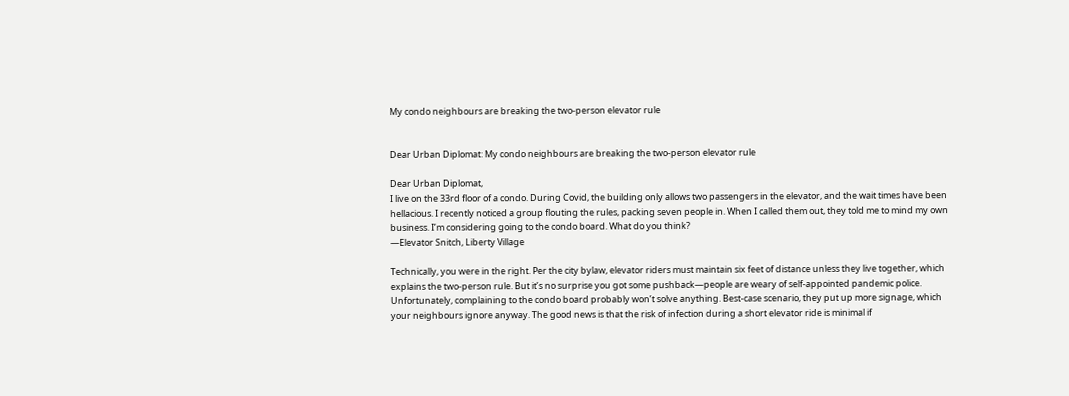My condo neighbours are breaking the two-person elevator rule


Dear Urban Diplomat: My condo neighbours are breaking the two-person elevator rule

Dear Urban Diplomat,
I live on the 33rd floor of a condo. During Covid, the building only allows two passengers in the elevator, and the wait times have been hellacious. I recently noticed a group flouting the rules, packing seven people in. When I called them out, they told me to mind my own business. I’m considering going to the condo board. What do you think?
—Elevator Snitch, Liberty Village

Technically, you were in the right. Per the city bylaw, elevator riders must maintain six feet of distance unless they live together, which explains the two-person rule. But it’s no surprise you got some pushback—people are weary of self-appointed pandemic police. Unfortunately, complaining to the condo board probably won’t solve anything. Best-case scenario, they put up more signage, which your neighbours ignore anyway. The good news is that the risk of infection during a short elevator ride is minimal if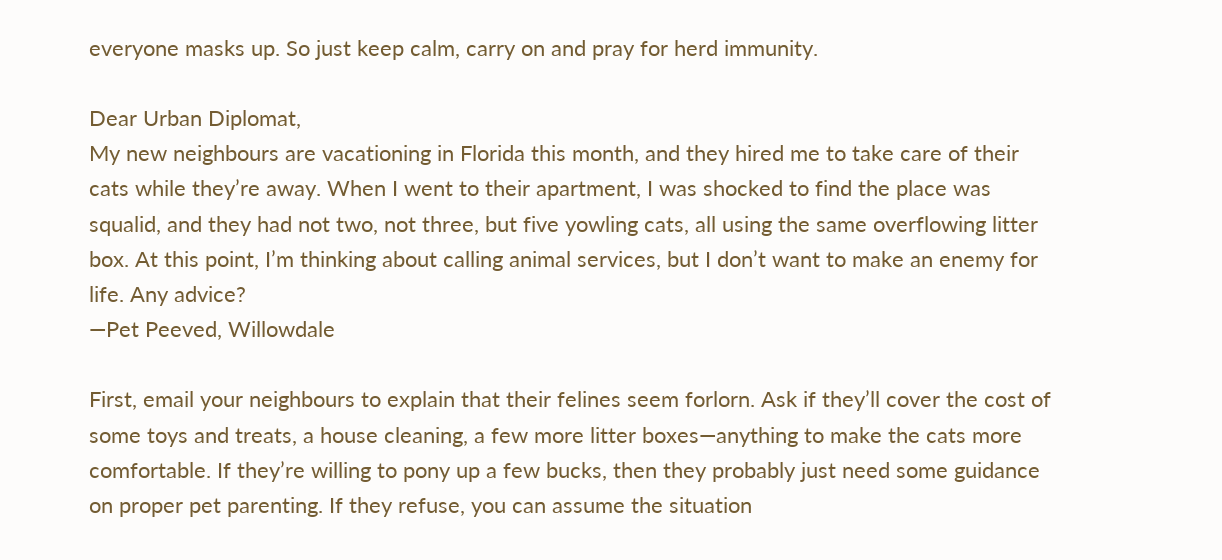everyone masks up. So just keep calm, carry on and pray for herd immunity.

Dear Urban Diplomat,
My new neighbours are vacationing in Florida this month, and they hired me to take care of their cats while they’re away. When I went to their apartment, I was shocked to find the place was squalid, and they had not two, not three, but five yowling cats, all using the same overflowing litter box. At this point, I’m thinking about calling animal services, but I don’t want to make an enemy for life. Any advice?
—Pet Peeved, Willowdale

First, email your neighbours to explain that their felines seem forlorn. Ask if they’ll cover the cost of some toys and treats, a house cleaning, a few more litter boxes—anything to make the cats more comfortable. If they’re willing to pony up a few bucks, then they probably just need some guidance on proper pet parenting. If they refuse, you can assume the situation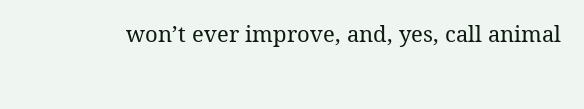won’t ever improve, and, yes, call animal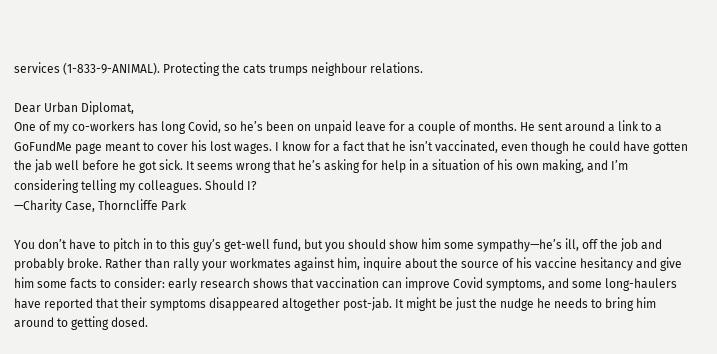services (1-833-9-ANIMAL). Protecting the cats trumps neighbour relations.

Dear Urban Diplomat,
One of my co-workers has long Covid, so he’s been on unpaid leave for a couple of months. He sent around a link to a GoFundMe page meant to cover his lost wages. I know for a fact that he isn’t vaccinated, even though he could have gotten the jab well before he got sick. It seems wrong that he’s asking for help in a situation of his own making, and I’m considering telling my colleagues. Should I?
—Charity Case, Thorncliffe Park

You don’t have to pitch in to this guy’s get-well fund, but you should show him some sympathy—he’s ill, off the job and probably broke. Rather than rally your workmates against him, inquire about the source of his vaccine hesitancy and give him some facts to consider: early research shows that vaccination can improve Covid symptoms, and some long-haulers have reported that their symptoms disappeared altogether post-jab. It might be just the nudge he needs to bring him around to getting dosed.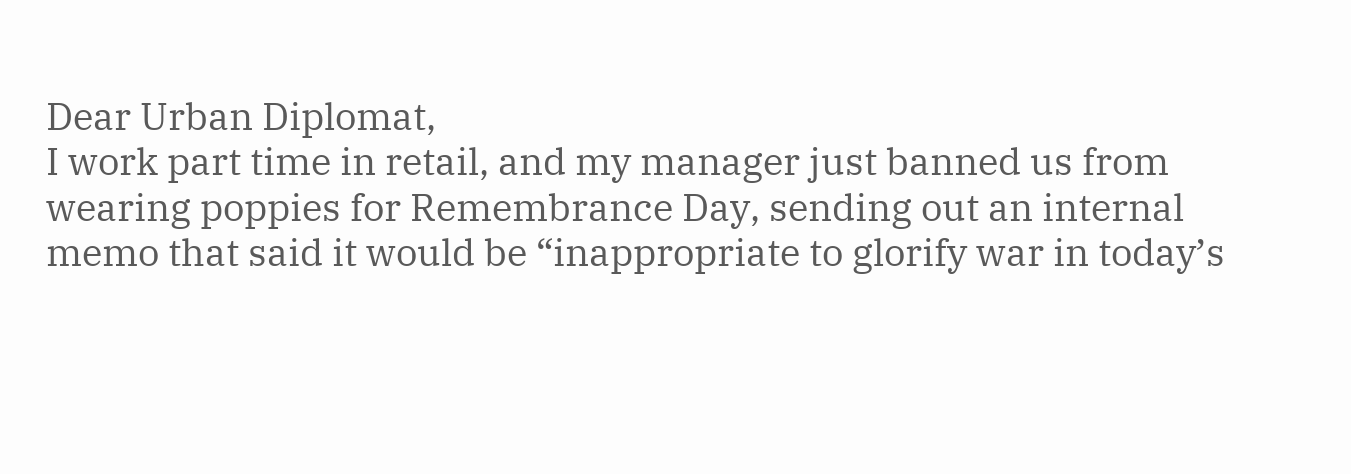Dear Urban Diplomat,
I work part time in retail, and my manager just banned us from wearing poppies for Remembrance Day, sending out an internal memo that said it would be “inappropriate to glorify war in today’s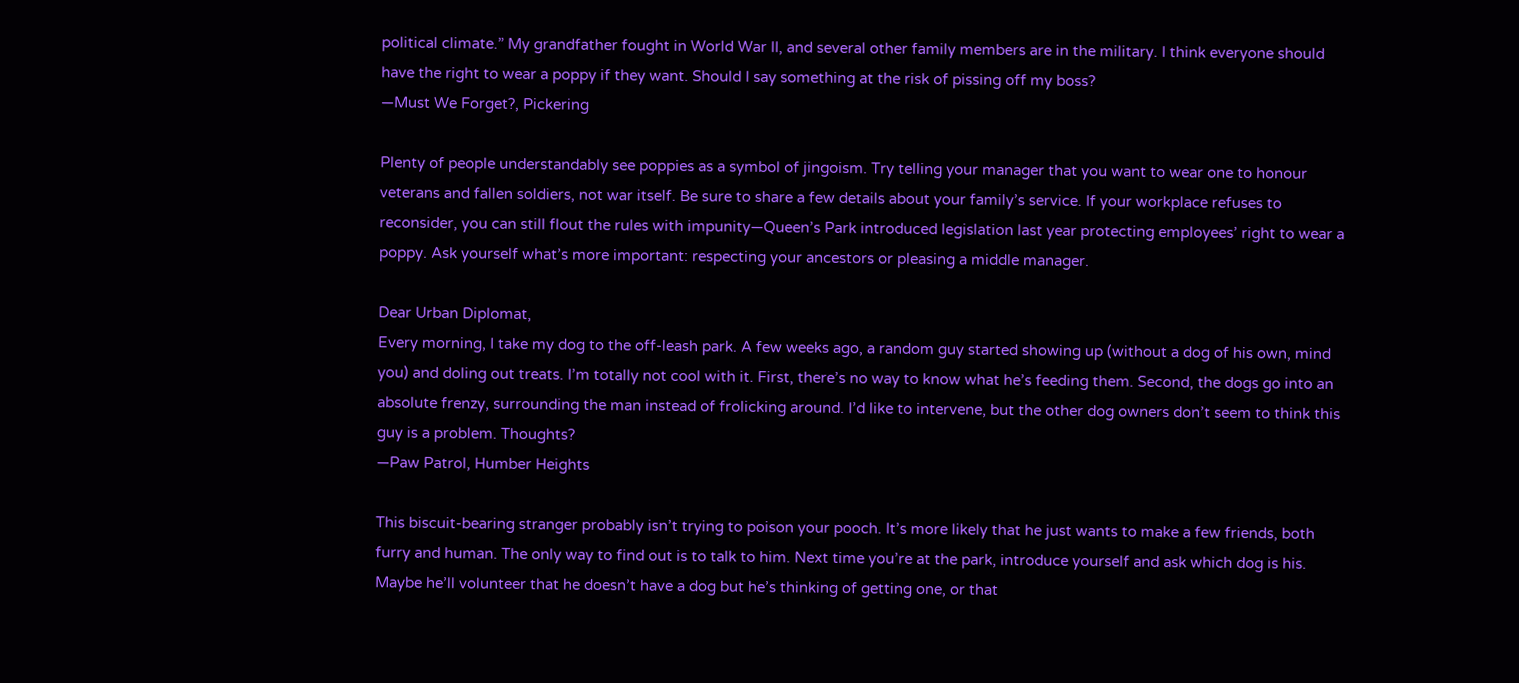political climate.” My grandfather fought in World War II, and several other family members are in the military. I think everyone should have the right to wear a poppy if they want. Should I say something at the risk of pissing off my boss?
—Must We Forget?, Pickering

Plenty of people understandably see poppies as a symbol of jingoism. Try telling your manager that you want to wear one to honour veterans and fallen soldiers, not war itself. Be sure to share a few details about your family’s service. If your workplace refuses to reconsider, you can still flout the rules with impunity—Queen’s Park introduced legislation last year protecting employees’ right to wear a poppy. Ask yourself what’s more important: respecting your ancestors or pleasing a middle manager.

Dear Urban Diplomat,
Every morning, I take my dog to the off-leash park. A few weeks ago, a random guy started showing up (without a dog of his own, mind you) and doling out treats. I’m totally not cool with it. First, there’s no way to know what he’s feeding them. Second, the dogs go into an absolute frenzy, surrounding the man instead of frolicking around. I’d like to intervene, but the other dog owners don’t seem to think this guy is a problem. Thoughts?
—Paw Patrol, Humber Heights

This biscuit-bearing stranger probably isn’t trying to poison your pooch. It’s more likely that he just wants to make a few friends, both furry and human. The only way to find out is to talk to him. Next time you’re at the park, introduce yourself and ask which dog is his. Maybe he’ll volunteer that he doesn’t have a dog but he’s thinking of getting one, or that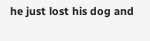he just lost his dog and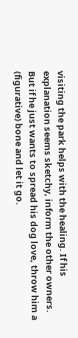visiting the park helps with the healing. If his explanation seems sketchy, inform the other owners. But if he just wants to spread his dog love, throw him a (figurative) bone and let it go.